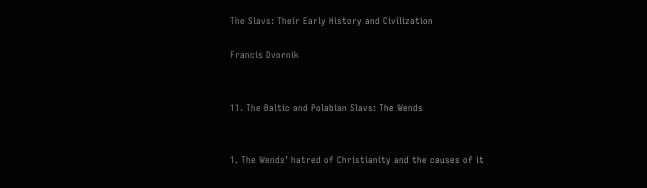The Slavs: Their Early History and Civilization

Francis Dvornik


11. The Baltic and Polabian Slavs: The Wends


1. The Wends’ hatred of Christianity and the causes of it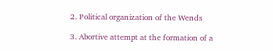2. Political organization of the Wends

3. Abortive attempt at the formation of a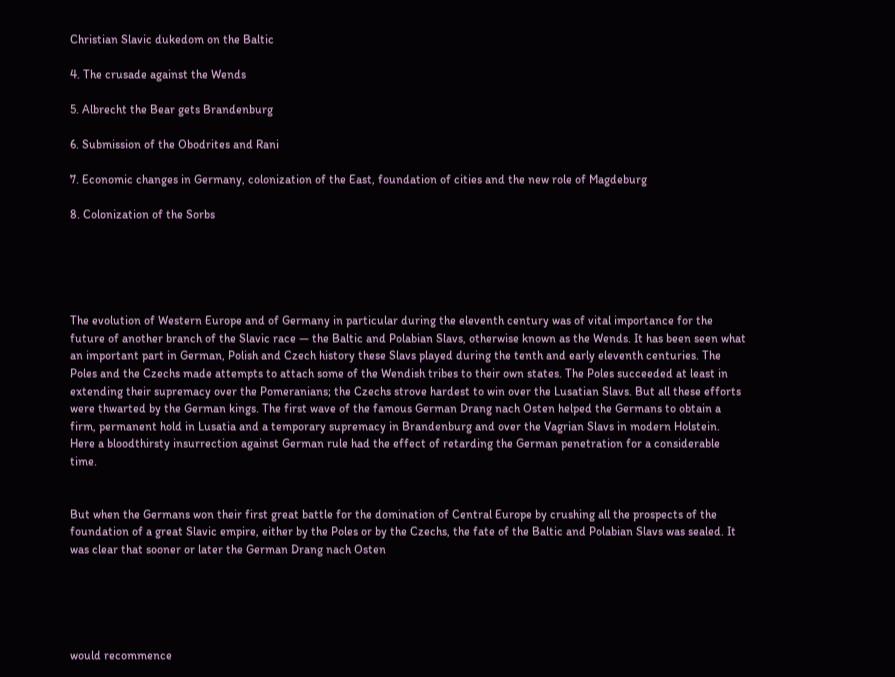Christian Slavic dukedom on the Baltic

4. The crusade against the Wends

5. Albrecht the Bear gets Brandenburg

6. Submission of the Obodrites and Rani

7. Economic changes in Germany, colonization of the East, foundation of cities and the new role of Magdeburg

8. Colonization of the Sorbs





The evolution of Western Europe and of Germany in particular during the eleventh century was of vital importance for the future of another branch of the Slavic race — the Baltic and Polabian Slavs, otherwise known as the Wends. It has been seen what an important part in German, Polish and Czech history these Slavs played during the tenth and early eleventh centuries. The Poles and the Czechs made attempts to attach some of the Wendish tribes to their own states. The Poles succeeded at least in extending their supremacy over the Pomeranians; the Czechs strove hardest to win over the Lusatian Slavs. But all these efforts were thwarted by the German kings. The first wave of the famous German Drang nach Osten helped the Germans to obtain a firm, permanent hold in Lusatia and a temporary supremacy in Brandenburg and over the Vagrian Slavs in modern Holstein. Here a bloodthirsty insurrection against German rule had the effect of retarding the German penetration for a considerable time.


But when the Germans won their first great battle for the domination of Central Europe by crushing all the prospects of the foundation of a great Slavic empire, either by the Poles or by the Czechs, the fate of the Baltic and Polabian Slavs was sealed. It was clear that sooner or later the German Drang nach Osten





would recommence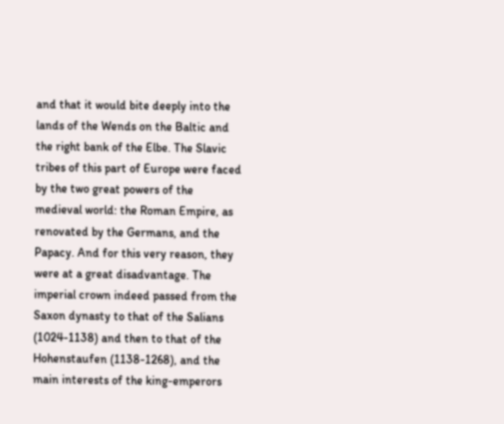and that it would bite deeply into the lands of the Wends on the Baltic and the right bank of the Elbe. The Slavic tribes of this part of Europe were faced by the two great powers of the medieval world: the Roman Empire, as renovated by the Germans, and the Papacy. And for this very reason, they were at a great disadvantage. The imperial crown indeed passed from the Saxon dynasty to that of the Salians (1024-1138) and then to that of the Hohenstaufen (1138-1268), and the main interests of the king-emperors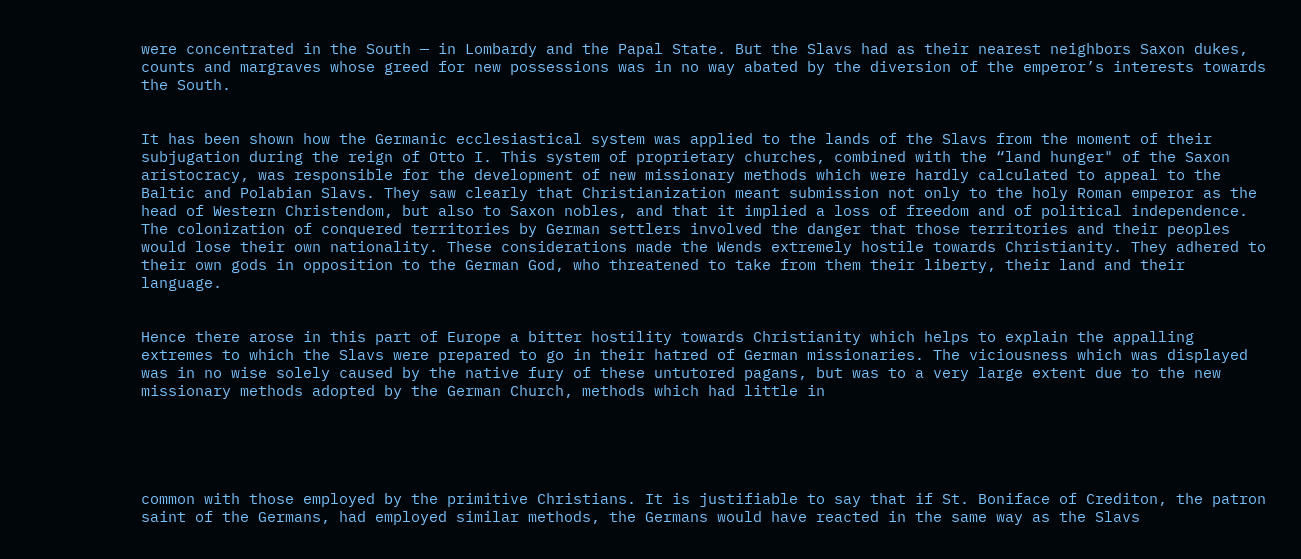were concentrated in the South — in Lombardy and the Papal State. But the Slavs had as their nearest neighbors Saxon dukes, counts and margraves whose greed for new possessions was in no way abated by the diversion of the emperor’s interests towards the South.


It has been shown how the Germanic ecclesiastical system was applied to the lands of the Slavs from the moment of their subjugation during the reign of Otto I. This system of proprietary churches, combined with the “land hunger" of the Saxon aristocracy, was responsible for the development of new missionary methods which were hardly calculated to appeal to the Baltic and Polabian Slavs. They saw clearly that Christianization meant submission not only to the holy Roman emperor as the head of Western Christendom, but also to Saxon nobles, and that it implied a loss of freedom and of political independence. The colonization of conquered territories by German settlers involved the danger that those territories and their peoples would lose their own nationality. These considerations made the Wends extremely hostile towards Christianity. They adhered to their own gods in opposition to the German God, who threatened to take from them their liberty, their land and their language.


Hence there arose in this part of Europe a bitter hostility towards Christianity which helps to explain the appalling extremes to which the Slavs were prepared to go in their hatred of German missionaries. The viciousness which was displayed was in no wise solely caused by the native fury of these untutored pagans, but was to a very large extent due to the new missionary methods adopted by the German Church, methods which had little in





common with those employed by the primitive Christians. It is justifiable to say that if St. Boniface of Crediton, the patron saint of the Germans, had employed similar methods, the Germans would have reacted in the same way as the Slavs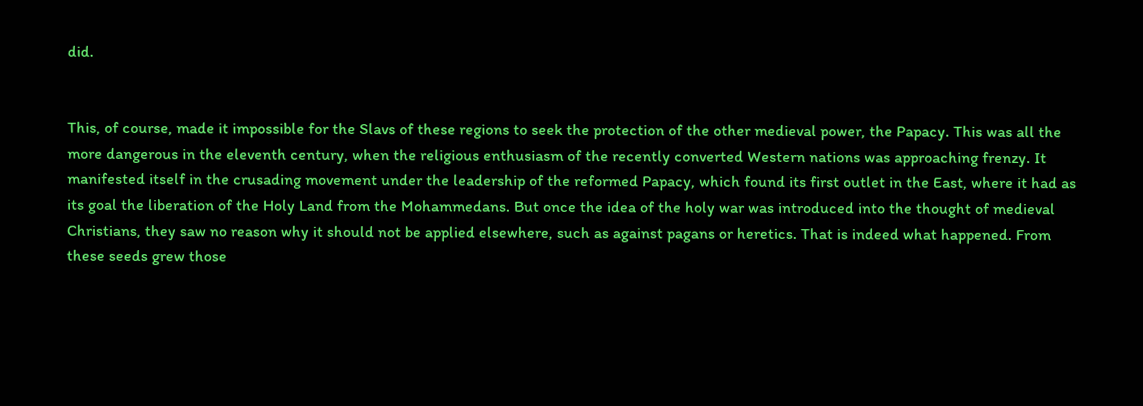did.


This, of course, made it impossible for the Slavs of these regions to seek the protection of the other medieval power, the Papacy. This was all the more dangerous in the eleventh century, when the religious enthusiasm of the recently converted Western nations was approaching frenzy. It manifested itself in the crusading movement under the leadership of the reformed Papacy, which found its first outlet in the East, where it had as its goal the liberation of the Holy Land from the Mohammedans. But once the idea of the holy war was introduced into the thought of medieval Christians, they saw no reason why it should not be applied elsewhere, such as against pagans or heretics. That is indeed what happened. From these seeds grew those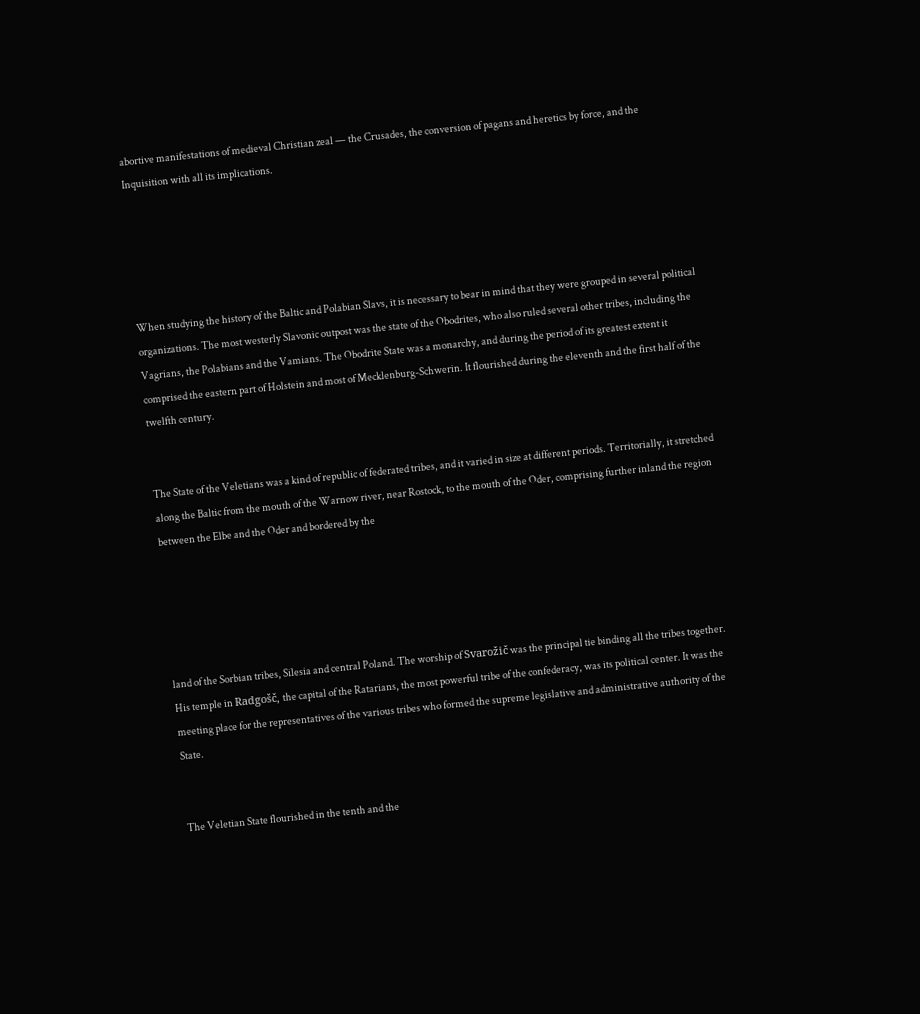abortive manifestations of medieval Christian zeal — the Crusades, the conversion of pagans and heretics by force, and the Inquisition with all its implications.





When studying the history of the Baltic and Polabian Slavs, it is necessary to bear in mind that they were grouped in several political organizations. The most westerly Slavonic outpost was the state of the Obodrites, who also ruled several other tribes, including the Vagrians, the Polabians and the Vamians. The Obodrite State was a monarchy, and during the period of its greatest extent it comprised the eastern part of Holstein and most of Mecklenburg-Schwerin. It flourished during the eleventh and the first half of the twelfth century.


The State of the Veletians was a kind of republic of federated tribes, and it varied in size at different periods. Territorially, it stretched along the Baltic from the mouth of the Warnow river, near Rostock, to the mouth of the Oder, comprising further inland the region between the Elbe and the Oder and bordered by the





land of the Sorbian tribes, Silesia and central Poland. The worship of Svarožič was the principal tie binding all the tribes together. His temple in Radgošč, the capital of the Ratarians, the most powerful tribe of the confederacy, was its political center. It was the meeting place for the representatives of the various tribes who formed the supreme legislative and administrative authority of the State.


The Veletian State flourished in the tenth and the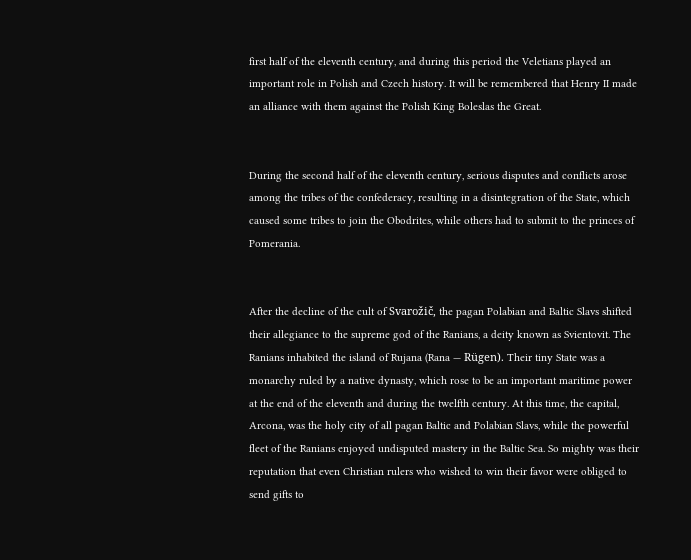first half of the eleventh century, and during this period the Veletians played an important role in Polish and Czech history. It will be remembered that Henry II made an alliance with them against the Polish King Boleslas the Great.


During the second half of the eleventh century, serious disputes and conflicts arose among the tribes of the confederacy, resulting in a disintegration of the State, which caused some tribes to join the Obodrites, while others had to submit to the princes of Pomerania.


After the decline of the cult of Svarožič, the pagan Polabian and Baltic Slavs shifted their allegiance to the supreme god of the Ranians, a deity known as Svientovit. The Ranians inhabited the island of Rujana (Rana — Rügen). Their tiny State was a monarchy ruled by a native dynasty, which rose to be an important maritime power at the end of the eleventh and during the twelfth century. At this time, the capital, Arcona, was the holy city of all pagan Baltic and Polabian Slavs, while the powerful fleet of the Ranians enjoyed undisputed mastery in the Baltic Sea. So mighty was their reputation that even Christian rulers who wished to win their favor were obliged to send gifts to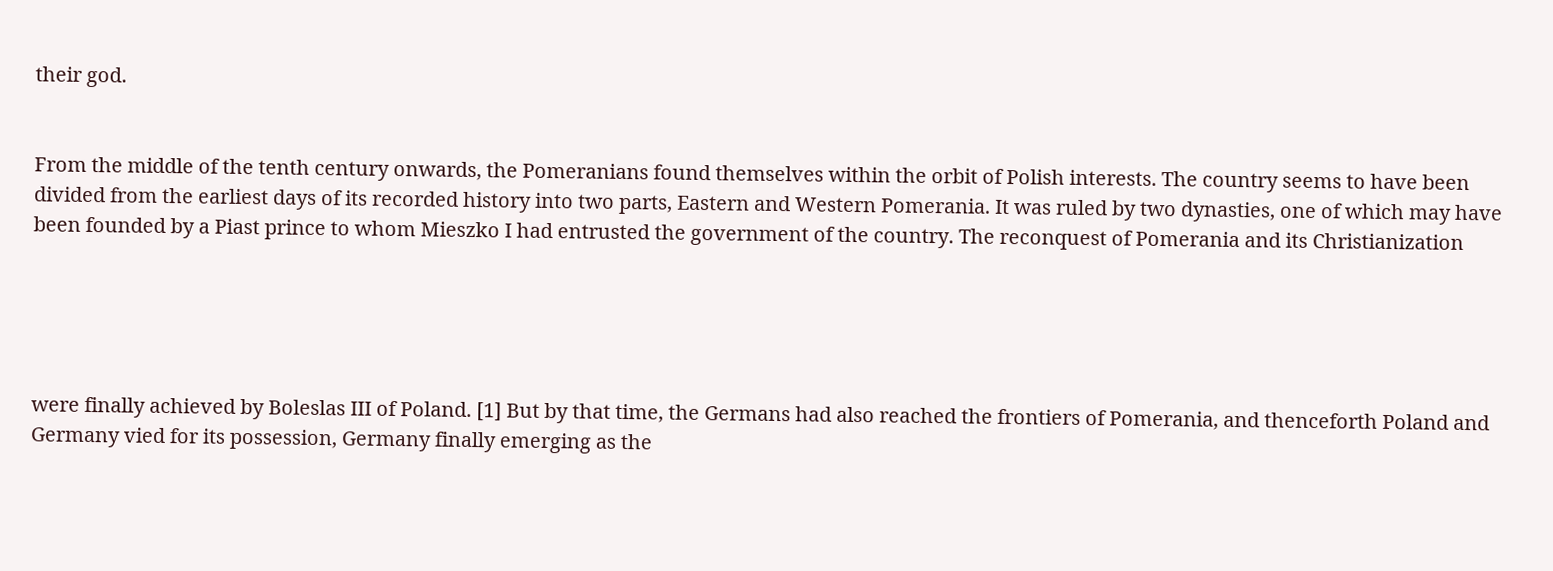their god.


From the middle of the tenth century onwards, the Pomeranians found themselves within the orbit of Polish interests. The country seems to have been divided from the earliest days of its recorded history into two parts, Eastern and Western Pomerania. It was ruled by two dynasties, one of which may have been founded by a Piast prince to whom Mieszko I had entrusted the government of the country. The reconquest of Pomerania and its Christianization





were finally achieved by Boleslas III of Poland. [1] But by that time, the Germans had also reached the frontiers of Pomerania, and thenceforth Poland and Germany vied for its possession, Germany finally emerging as the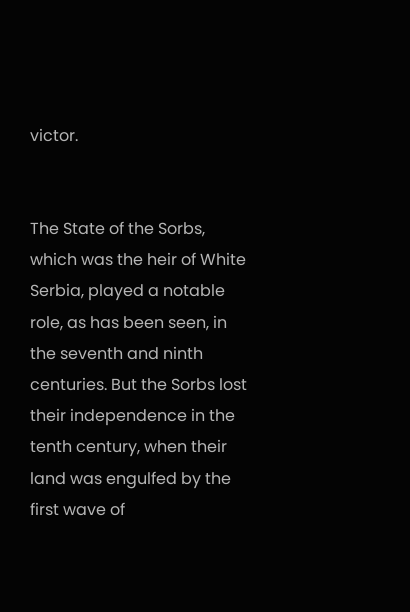victor.


The State of the Sorbs, which was the heir of White Serbia, played a notable role, as has been seen, in the seventh and ninth centuries. But the Sorbs lost their independence in the tenth century, when their land was engulfed by the first wave of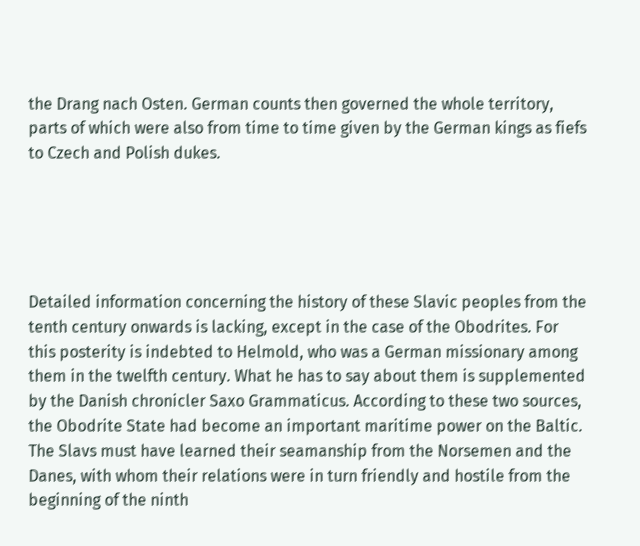the Drang nach Osten. German counts then governed the whole territory, parts of which were also from time to time given by the German kings as fiefs to Czech and Polish dukes.





Detailed information concerning the history of these Slavic peoples from the tenth century onwards is lacking, except in the case of the Obodrites. For this posterity is indebted to Helmold, who was a German missionary among them in the twelfth century. What he has to say about them is supplemented by the Danish chronicler Saxo Grammaticus. According to these two sources, the Obodrite State had become an important maritime power on the Baltic. The Slavs must have learned their seamanship from the Norsemen and the Danes, with whom their relations were in turn friendly and hostile from the beginning of the ninth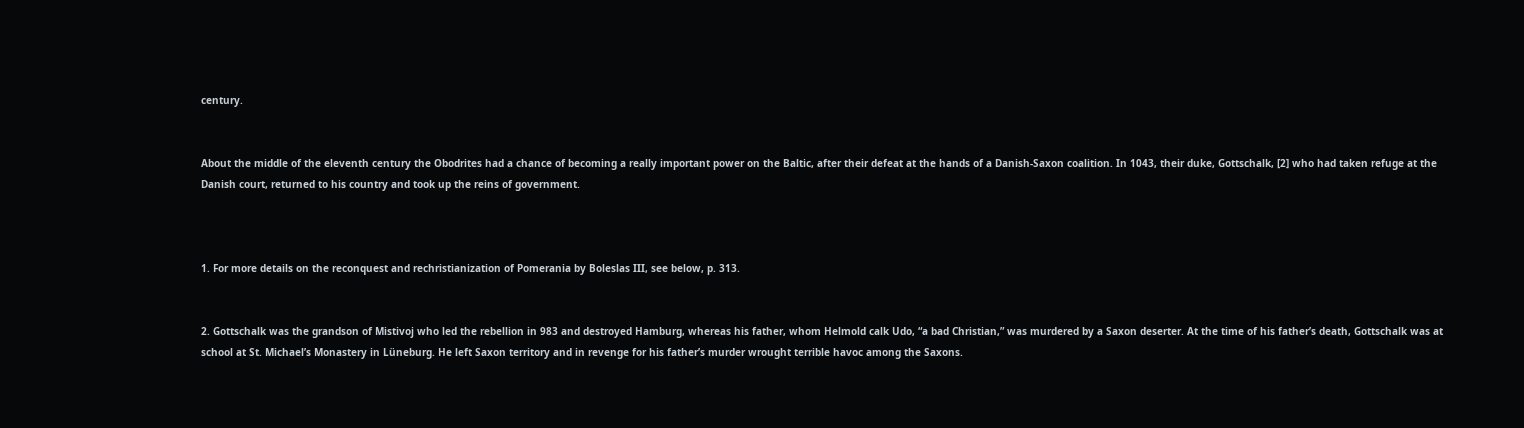century.


About the middle of the eleventh century the Obodrites had a chance of becoming a really important power on the Baltic, after their defeat at the hands of a Danish-Saxon coalition. In 1043, their duke, Gottschalk, [2] who had taken refuge at the Danish court, returned to his country and took up the reins of government.



1. For more details on the reconquest and rechristianization of Pomerania by Boleslas III, see below, p. 313.


2. Gottschalk was the grandson of Mistivoj who led the rebellion in 983 and destroyed Hamburg, whereas his father, whom Helmold calk Udo, “a bad Christian,” was murdered by a Saxon deserter. At the time of his father’s death, Gottschalk was at school at St. Michael’s Monastery in Lüneburg. He left Saxon territory and in revenge for his father’s murder wrought terrible havoc among the Saxons.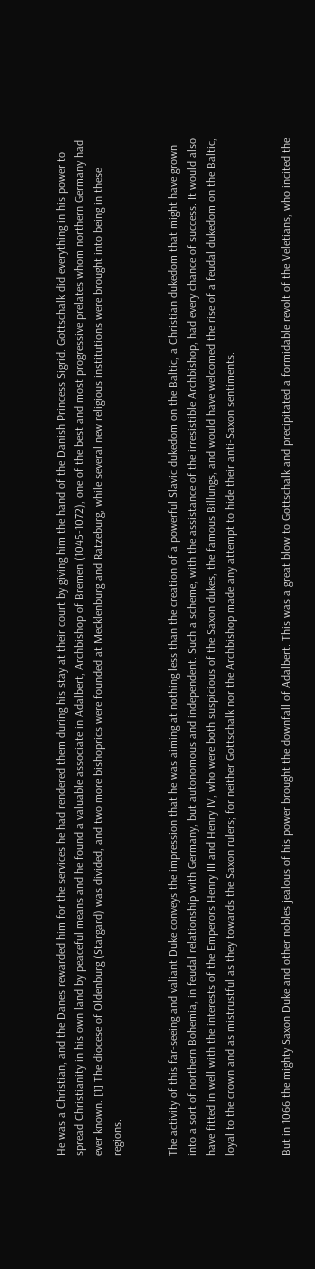He was a Christian, and the Danes rewarded him for the services he had rendered them during his stay at their court by giving him the hand of the Danish Princess Sigrid. Gottschalk did everything in his power to spread Christianity in his own land by peaceful means and he found a valuable associate in Adalbert, Archbishop of Bremen (1045-1072), one of the best and most progressive prelates whom northern Germany had ever known. [1] The diocese of Oldenburg (Stargard) was divided, and two more bishoprics were founded at Mecklenburg and Ratzeburg, while several new religious institutions were brought into being in these regions.


The activity of this far-seeing and valiant Duke conveys the impression that he was aiming at nothing less than the creation of a powerful Slavic dukedom on the Baltic, a Christian dukedom that might have grown into a sort of northern Bohemia, in feudal relationship with Germany, but autonomous and independent. Such a scheme, with the assistance of the irresistible Archbishop, had every chance of success. It would also have fitted in well with the interests of the Emperors Henry III and Henry IV, who were both suspicious of the Saxon dukes, the famous Billungs, and would have welcomed the rise of a feudal dukedom on the Baltic, loyal to the crown and as mistrustful as they towards the Saxon rulers; for neither Gottschalk nor the Archbishop made any attempt to hide their anti-Saxon sentiments.


But in 1066 the mighty Saxon Duke and other nobles jealous of his power brought the downfall of Adalbert. This was a great blow to Gottschalk and precipitated a formidable revolt of the Veletians, who incited the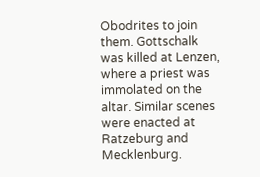Obodrites to join them. Gottschalk was killed at Lenzen, where a priest was immolated on the altar. Similar scenes were enacted at Ratzeburg and Mecklenburg.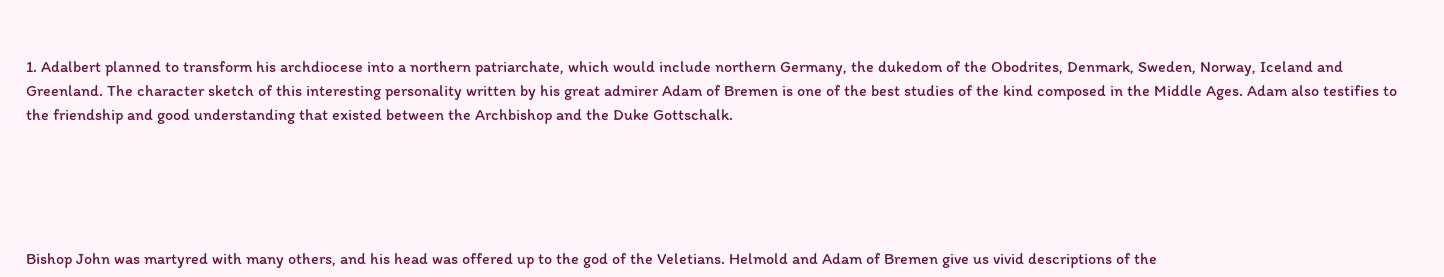1. Adalbert planned to transform his archdiocese into a northern patriarchate, which would include northern Germany, the dukedom of the Obodrites, Denmark, Sweden, Norway, Iceland and Greenland. The character sketch of this interesting personality written by his great admirer Adam of Bremen is one of the best studies of the kind composed in the Middle Ages. Adam also testifies to the friendship and good understanding that existed between the Archbishop and the Duke Gottschalk.





Bishop John was martyred with many others, and his head was offered up to the god of the Veletians. Helmold and Adam of Bremen give us vivid descriptions of the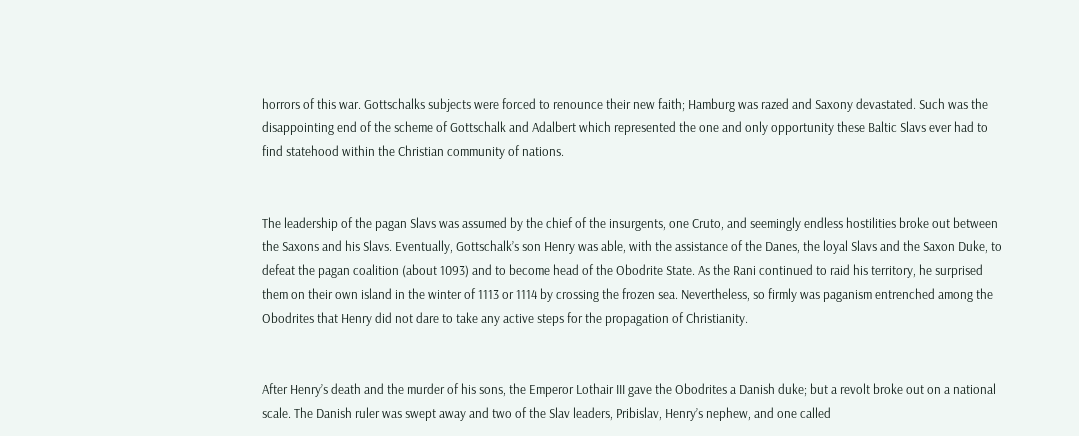horrors of this war. Gottschalks subjects were forced to renounce their new faith; Hamburg was razed and Saxony devastated. Such was the disappointing end of the scheme of Gottschalk and Adalbert which represented the one and only opportunity these Baltic Slavs ever had to find statehood within the Christian community of nations.


The leadership of the pagan Slavs was assumed by the chief of the insurgents, one Cruto, and seemingly endless hostilities broke out between the Saxons and his Slavs. Eventually, Gottschalk’s son Henry was able, with the assistance of the Danes, the loyal Slavs and the Saxon Duke, to defeat the pagan coalition (about 1093) and to become head of the Obodrite State. As the Rani continued to raid his territory, he surprised them on their own island in the winter of 1113 or 1114 by crossing the frozen sea. Nevertheless, so firmly was paganism entrenched among the Obodrites that Henry did not dare to take any active steps for the propagation of Christianity.


After Henry’s death and the murder of his sons, the Emperor Lothair III gave the Obodrites a Danish duke; but a revolt broke out on a national scale. The Danish ruler was swept away and two of the Slav leaders, Pribislav, Henry’s nephew, and one called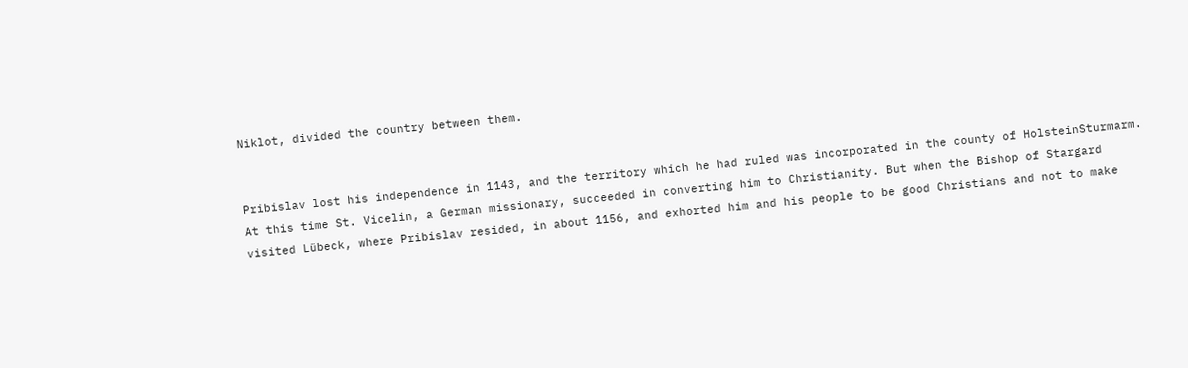Niklot, divided the country between them.


Pribislav lost his independence in 1143, and the territory which he had ruled was incorporated in the county of HolsteinSturmarm. At this time St. Vicelin, a German missionary, succeeded in converting him to Christianity. But when the Bishop of Stargard visited Lübeck, where Pribislav resided, in about 1156, and exhorted him and his people to be good Christians and not to make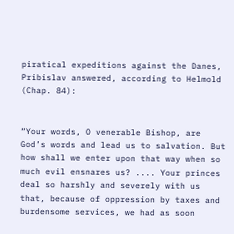piratical expeditions against the Danes, Pribislav answered, according to Helmold (Chap. 84):


“Your words, O venerable Bishop, are God’s words and lead us to salvation. But how shall we enter upon that way when so much evil ensnares us? .... Your princes deal so harshly and severely with us that, because of oppression by taxes and burdensome services, we had as soon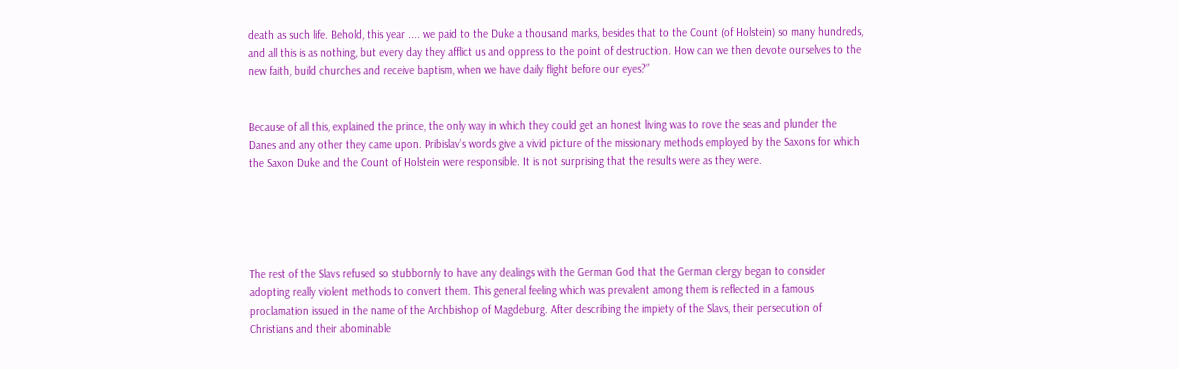death as such life. Behold, this year .... we paid to the Duke a thousand marks, besides that to the Count (of Holstein) so many hundreds, and all this is as nothing, but every day they afflict us and oppress to the point of destruction. How can we then devote ourselves to the new faith, build churches and receive baptism, when we have daily flight before our eyes?”


Because of all this, explained the prince, the only way in which they could get an honest living was to rove the seas and plunder the Danes and any other they came upon. Pribislav’s words give a vivid picture of the missionary methods employed by the Saxons for which the Saxon Duke and the Count of Holstein were responsible. It is not surprising that the results were as they were.





The rest of the Slavs refused so stubbornly to have any dealings with the German God that the German clergy began to consider adopting really violent methods to convert them. This general feeling which was prevalent among them is reflected in a famous proclamation issued in the name of the Archbishop of Magdeburg. After describing the impiety of the Slavs, their persecution of Christians and their abominable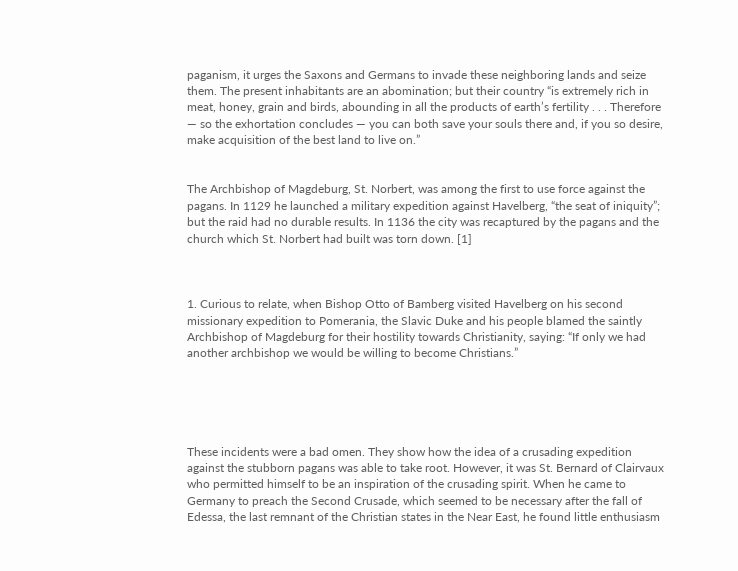paganism, it urges the Saxons and Germans to invade these neighboring lands and seize them. The present inhabitants are an abomination; but their country “is extremely rich in meat, honey, grain and birds, abounding in all the products of earth’s fertility . . . Therefore — so the exhortation concludes — you can both save your souls there and, if you so desire, make acquisition of the best land to live on.”


The Archbishop of Magdeburg, St. Norbert, was among the first to use force against the pagans. In 1129 he launched a military expedition against Havelberg, “the seat of iniquity”; but the raid had no durable results. In 1136 the city was recaptured by the pagans and the church which St. Norbert had built was torn down. [1]



1. Curious to relate, when Bishop Otto of Bamberg visited Havelberg on his second missionary expedition to Pomerania, the Slavic Duke and his people blamed the saintly Archbishop of Magdeburg for their hostility towards Christianity, saying: “If only we had another archbishop we would be willing to become Christians.”





These incidents were a bad omen. They show how the idea of a crusading expedition against the stubborn pagans was able to take root. However, it was St. Bernard of Clairvaux who permitted himself to be an inspiration of the crusading spirit. When he came to Germany to preach the Second Crusade, which seemed to be necessary after the fall of Edessa, the last remnant of the Christian states in the Near East, he found little enthusiasm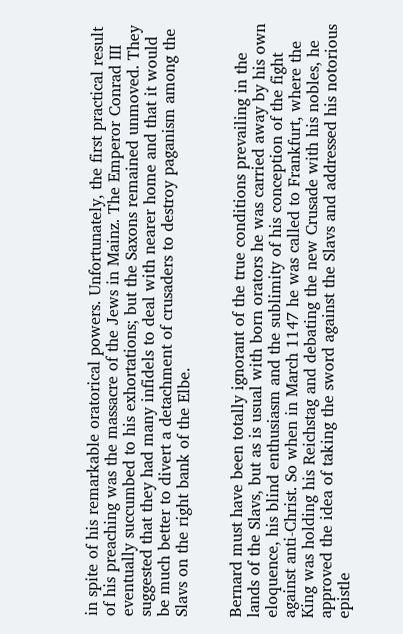in spite of his remarkable oratorical powers. Unfortunately, the first practical result of his preaching was the massacre of the Jews in Mainz. The Emperor Conrad III eventually succumbed to his exhortations; but the Saxons remained unmoved. They suggested that they had many infidels to deal with nearer home and that it would be much better to divert a detachment of crusaders to destroy paganism among the Slavs on the right bank of the Elbe.


Bernard must have been totally ignorant of the true conditions prevailing in the lands of the Slavs, but as is usual with born orators he was carried away by his own eloquence, his blind enthusiasm and the sublimity of his conception of the fight against anti-Christ. So when in March 1147 he was called to Frankfurt, where the King was holding his Reichstag and debating the new Crusade with his nobles, he approved the idea of taking the sword against the Slavs and addressed his notorious epistle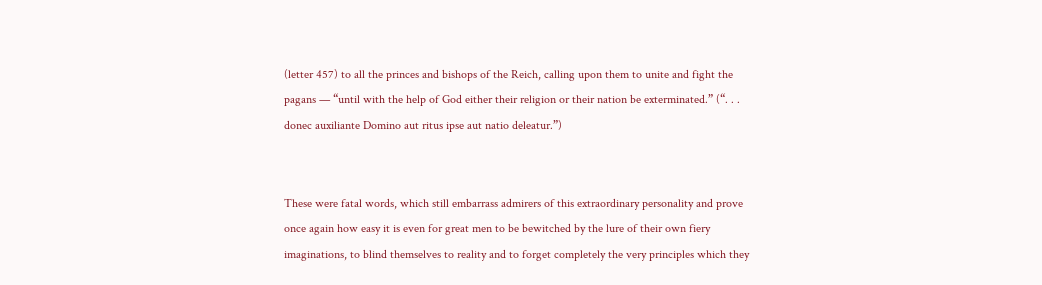(letter 457) to all the princes and bishops of the Reich, calling upon them to unite and fight the pagans — “until with the help of God either their religion or their nation be exterminated.” (“. . . donec auxiliante Domino aut ritus ipse aut natio deleatur.”)


These were fatal words, which still embarrass admirers of this extraordinary personality and prove once again how easy it is even for great men to be bewitched by the lure of their own fiery imaginations, to blind themselves to reality and to forget completely the very principles which they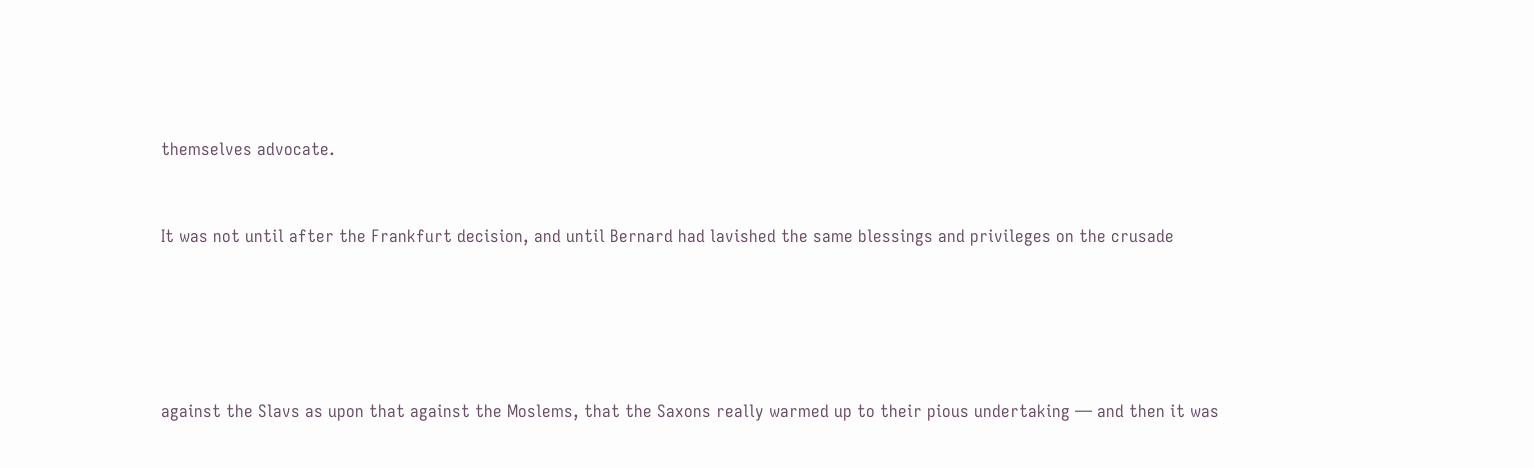themselves advocate.


It was not until after the Frankfurt decision, and until Bernard had lavished the same blessings and privileges on the crusade





against the Slavs as upon that against the Moslems, that the Saxons really warmed up to their pious undertaking — and then it was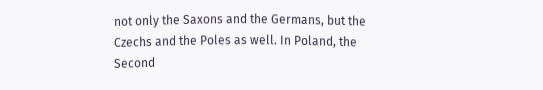not only the Saxons and the Germans, but the Czechs and the Poles as well. In Poland, the Second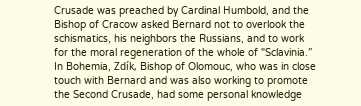Crusade was preached by Cardinal Humbold, and the Bishop of Cracow asked Bernard not to overlook the schismatics, his neighbors the Russians, and to work for the moral regeneration of the whole of "Sclavinia.” In Bohemia, Zdík, Bishop of Olomouc, who was in close touch with Bernard and was also working to promote the Second Crusade, had some personal knowledge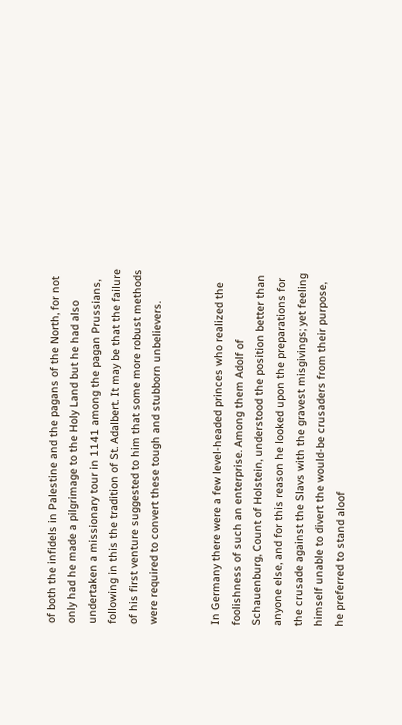of both the infidels in Palestine and the pagans of the North, for not only had he made a pilgrimage to the Holy Land but he had also undertaken a missionary tour in 1141 among the pagan Prussians, following in this the tradition of St. Adalbert. It may be that the failure of his first venture suggested to him that some more robust methods were required to convert these tough and stubborn unbelievers.


In Germany there were a few level-headed princes who realized the foolishness of such an enterprise. Among them Adolf of Schauenburg, Count of Holstein, understood the position better than anyone else, and for this reason he looked upon the preparations for the crusade against the Slavs with the gravest misgivings; yet feeling himself unable to divert the would-be crusaders from their purpose, he preferred to stand aloof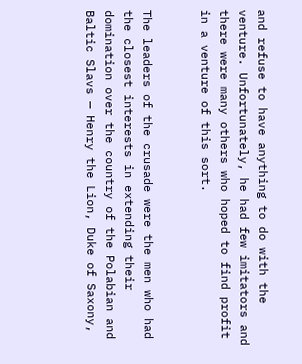and refuse to have anything to do with the venture. Unfortunately, he had few imitators and there were many others who hoped to find profit in a venture of this sort.


The leaders of the crusade were the men who had the closest interests in extending their domination over the country of the Polabian and Baltic Slavs — Henry the Lion, Duke of Saxony,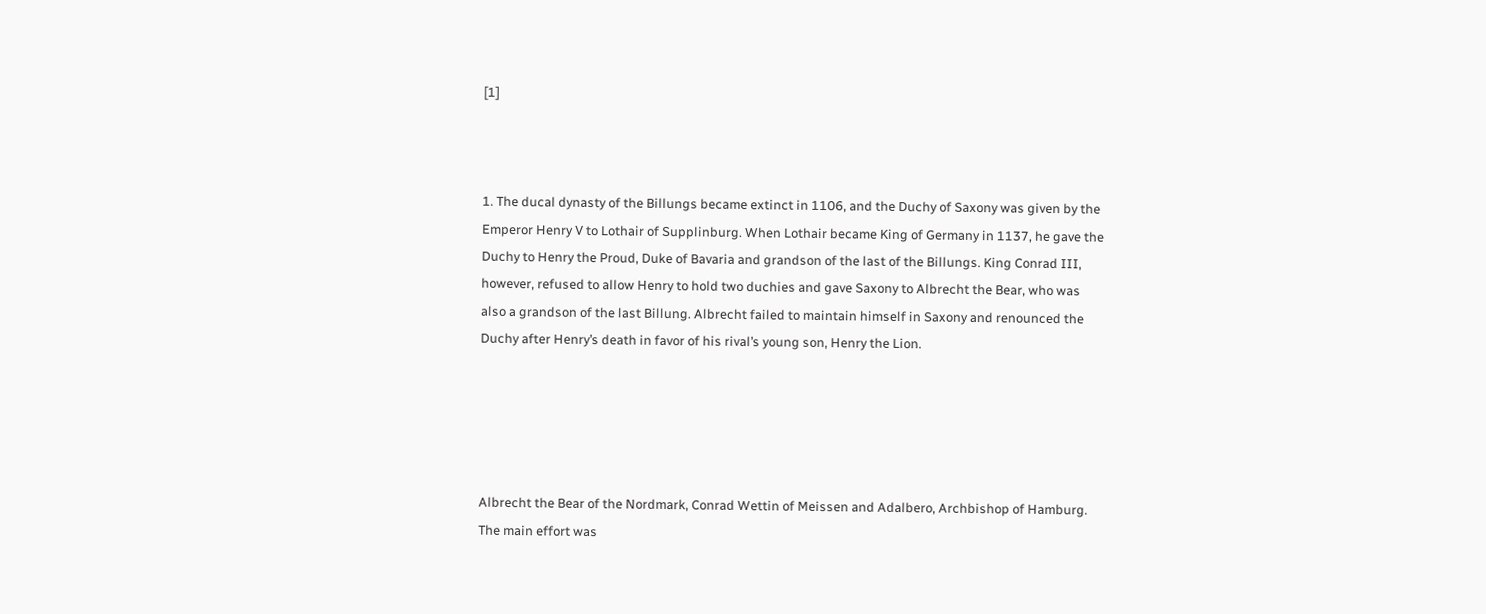[1]



1. The ducal dynasty of the Billungs became extinct in 1106, and the Duchy of Saxony was given by the Emperor Henry V to Lothair of Supplinburg. When Lothair became King of Germany in 1137, he gave the Duchy to Henry the Proud, Duke of Bavaria and grandson of the last of the Billungs. King Conrad III, however, refused to allow Henry to hold two duchies and gave Saxony to Albrecht the Bear, who was also a grandson of the last Billung. Albrecht failed to maintain himself in Saxony and renounced the Duchy after Henry’s death in favor of his rival’s young son, Henry the Lion.





Albrecht the Bear of the Nordmark, Conrad Wettin of Meissen and Adalbero, Archbishop of Hamburg. The main effort was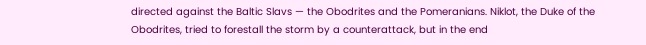directed against the Baltic Slavs — the Obodrites and the Pomeranians. Niklot, the Duke of the Obodrites, tried to forestall the storm by a counterattack, but in the end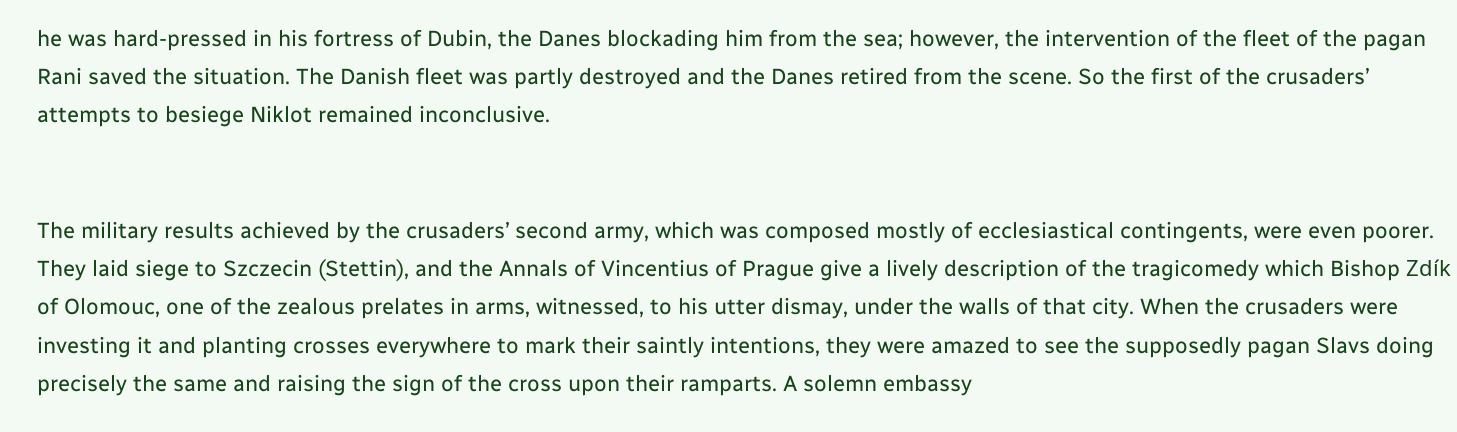he was hard-pressed in his fortress of Dubin, the Danes blockading him from the sea; however, the intervention of the fleet of the pagan Rani saved the situation. The Danish fleet was partly destroyed and the Danes retired from the scene. So the first of the crusaders’ attempts to besiege Niklot remained inconclusive.


The military results achieved by the crusaders’ second army, which was composed mostly of ecclesiastical contingents, were even poorer. They laid siege to Szczecin (Stettin), and the Annals of Vincentius of Prague give a lively description of the tragicomedy which Bishop Zdík of Olomouc, one of the zealous prelates in arms, witnessed, to his utter dismay, under the walls of that city. When the crusaders were investing it and planting crosses everywhere to mark their saintly intentions, they were amazed to see the supposedly pagan Slavs doing precisely the same and raising the sign of the cross upon their ramparts. A solemn embassy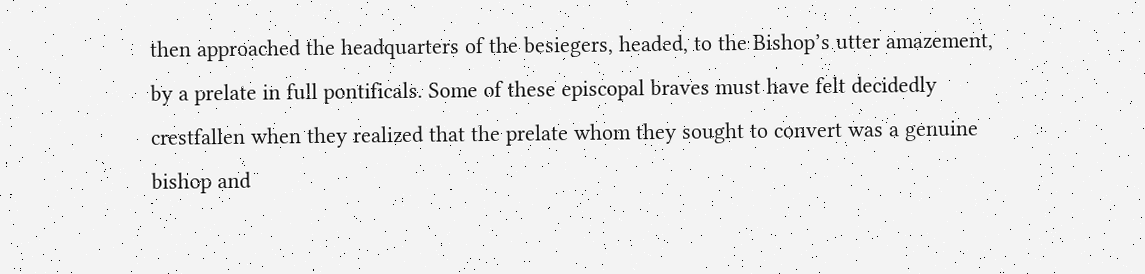then approached the headquarters of the besiegers, headed, to the Bishop’s utter amazement, by a prelate in full pontificals. Some of these episcopal braves must have felt decidedly crestfallen when they realized that the prelate whom they sought to convert was a genuine bishop and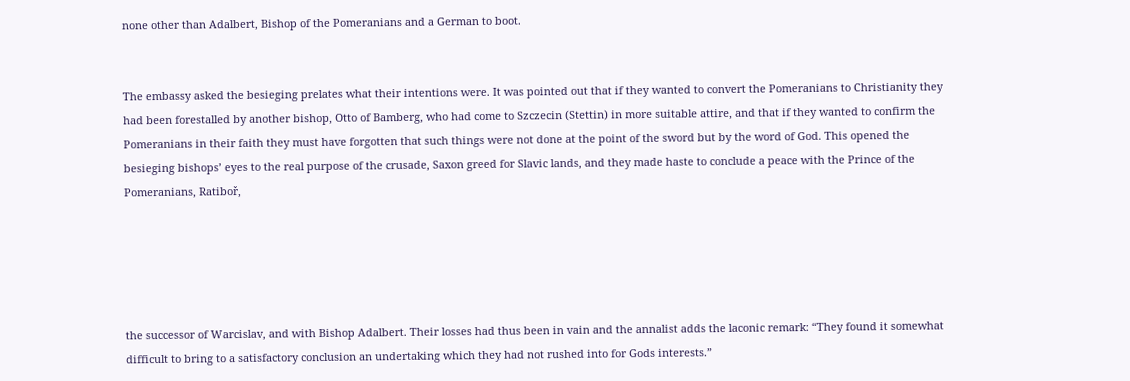none other than Adalbert, Bishop of the Pomeranians and a German to boot.


The embassy asked the besieging prelates what their intentions were. It was pointed out that if they wanted to convert the Pomeranians to Christianity they had been forestalled by another bishop, Otto of Bamberg, who had come to Szczecin (Stettin) in more suitable attire, and that if they wanted to confirm the Pomeranians in their faith they must have forgotten that such things were not done at the point of the sword but by the word of God. This opened the besieging bishops’ eyes to the real purpose of the crusade, Saxon greed for Slavic lands, and they made haste to conclude a peace with the Prince of the Pomeranians, Ratiboř,





the successor of Warcislav, and with Bishop Adalbert. Their losses had thus been in vain and the annalist adds the laconic remark: “They found it somewhat difficult to bring to a satisfactory conclusion an undertaking which they had not rushed into for Gods interests.”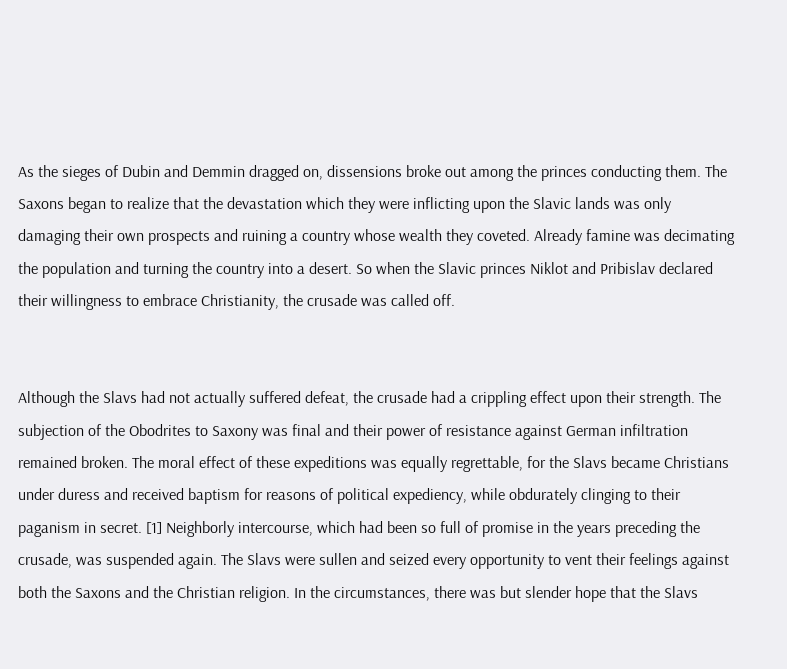As the sieges of Dubin and Demmin dragged on, dissensions broke out among the princes conducting them. The Saxons began to realize that the devastation which they were inflicting upon the Slavic lands was only damaging their own prospects and ruining a country whose wealth they coveted. Already famine was decimating the population and turning the country into a desert. So when the Slavic princes Niklot and Pribislav declared their willingness to embrace Christianity, the crusade was called off.


Although the Slavs had not actually suffered defeat, the crusade had a crippling effect upon their strength. The subjection of the Obodrites to Saxony was final and their power of resistance against German infiltration remained broken. The moral effect of these expeditions was equally regrettable, for the Slavs became Christians under duress and received baptism for reasons of political expediency, while obdurately clinging to their paganism in secret. [1] Neighborly intercourse, which had been so full of promise in the years preceding the crusade, was suspended again. The Slavs were sullen and seized every opportunity to vent their feelings against both the Saxons and the Christian religion. In the circumstances, there was but slender hope that the Slavs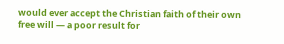would ever accept the Christian faith of their own free will — a poor result for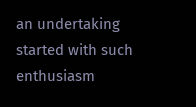an undertaking started with such enthusiasm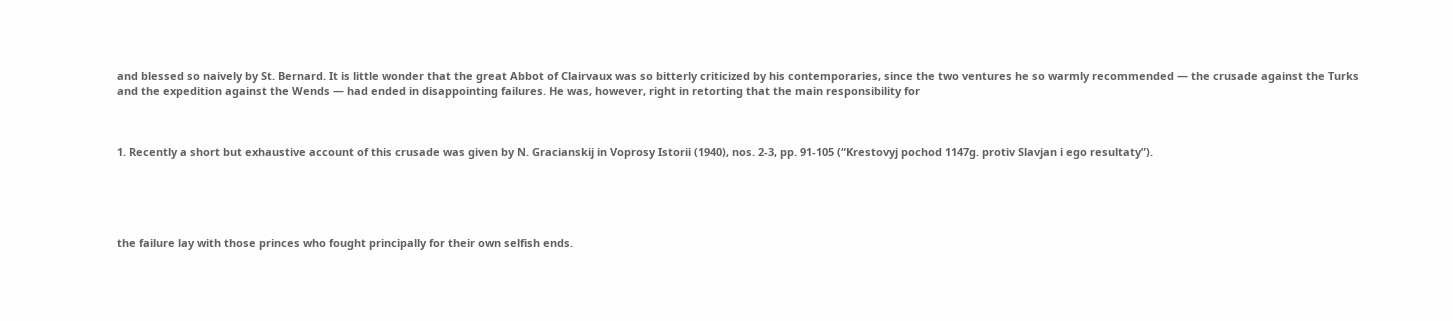and blessed so naively by St. Bernard. It is little wonder that the great Abbot of Clairvaux was so bitterly criticized by his contemporaries, since the two ventures he so warmly recommended — the crusade against the Turks and the expedition against the Wends — had ended in disappointing failures. He was, however, right in retorting that the main responsibility for



1. Recently a short but exhaustive account of this crusade was given by N. Gracianskij in Voprosy Istorii (1940), nos. 2-3, pp. 91-105 (“Krestovyj pochod 1147g. protiv Slavjan i ego resultaty”).





the failure lay with those princes who fought principally for their own selfish ends.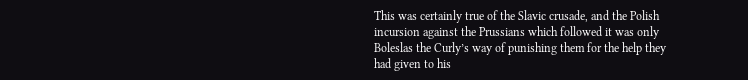This was certainly true of the Slavic crusade, and the Polish incursion against the Prussians which followed it was only Boleslas the Curly’s way of punishing them for the help they had given to his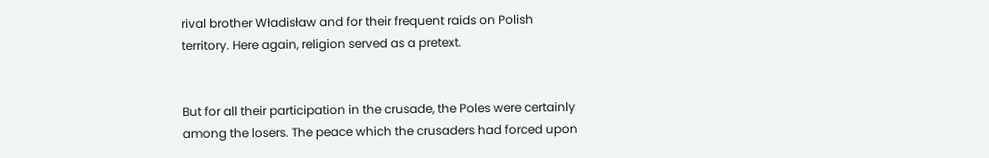rival brother Władisław and for their frequent raids on Polish territory. Here again, religion served as a pretext.


But for all their participation in the crusade, the Poles were certainly among the losers. The peace which the crusaders had forced upon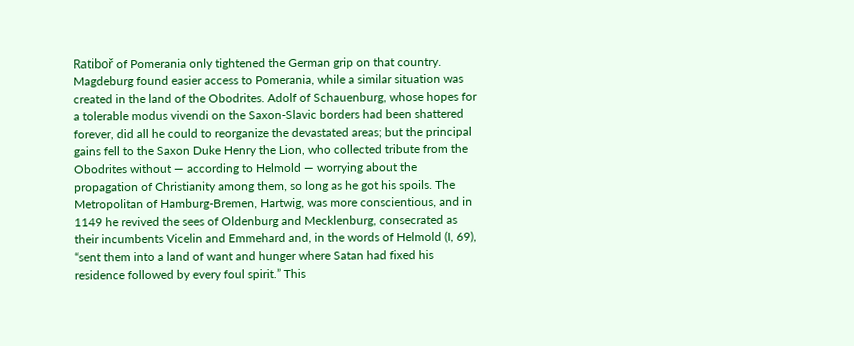Ratiboř of Pomerania only tightened the German grip on that country. Magdeburg found easier access to Pomerania, while a similar situation was created in the land of the Obodrites. Adolf of Schauenburg, whose hopes for a tolerable modus vivendi on the Saxon-Slavic borders had been shattered forever, did all he could to reorganize the devastated areas; but the principal gains fell to the Saxon Duke Henry the Lion, who collected tribute from the Obodrites without — according to Helmold — worrying about the propagation of Christianity among them, so long as he got his spoils. The Metropolitan of Hamburg-Bremen, Hartwig, was more conscientious, and in 1149 he revived the sees of Oldenburg and Mecklenburg, consecrated as their incumbents Vicelin and Emmehard and, in the words of Helmold (I, 69), “sent them into a land of want and hunger where Satan had fixed his residence followed by every foul spirit.” This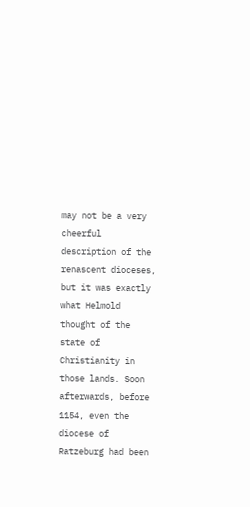may not be a very cheerful description of the renascent dioceses, but it was exactly what Helmold thought of the state of Christianity in those lands. Soon afterwards, before 1154, even the diocese of Ratzeburg had been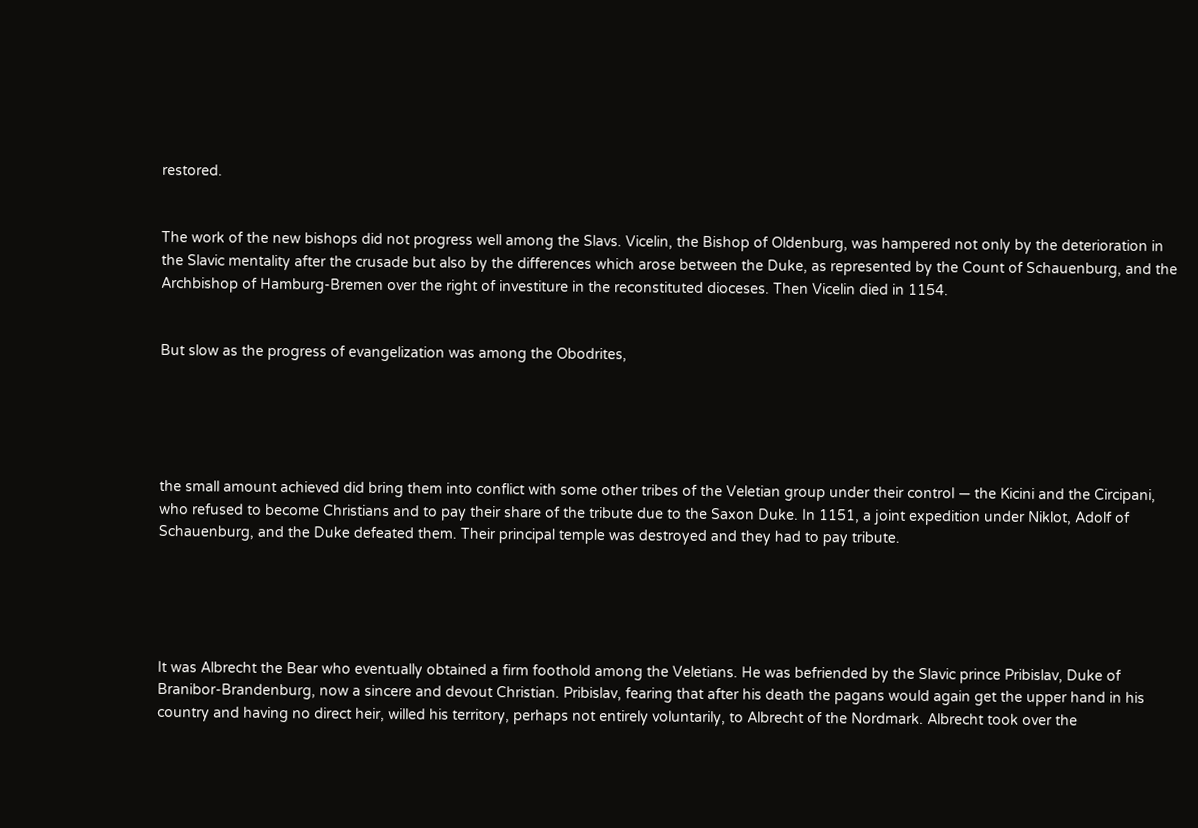restored.


The work of the new bishops did not progress well among the Slavs. Vicelin, the Bishop of Oldenburg, was hampered not only by the deterioration in the Slavic mentality after the crusade but also by the differences which arose between the Duke, as represented by the Count of Schauenburg, and the Archbishop of Hamburg-Bremen over the right of investiture in the reconstituted dioceses. Then Vicelin died in 1154.


But slow as the progress of evangelization was among the Obodrites,





the small amount achieved did bring them into conflict with some other tribes of the Veletian group under their control — the Kicini and the Circipani, who refused to become Christians and to pay their share of the tribute due to the Saxon Duke. In 1151, a joint expedition under Niklot, Adolf of Schauenburg, and the Duke defeated them. Their principal temple was destroyed and they had to pay tribute.





It was Albrecht the Bear who eventually obtained a firm foothold among the Veletians. He was befriended by the Slavic prince Pribislav, Duke of Branibor-Brandenburg, now a sincere and devout Christian. Pribislav, fearing that after his death the pagans would again get the upper hand in his country and having no direct heir, willed his territory, perhaps not entirely voluntarily, to Albrecht of the Nordmark. Albrecht took over the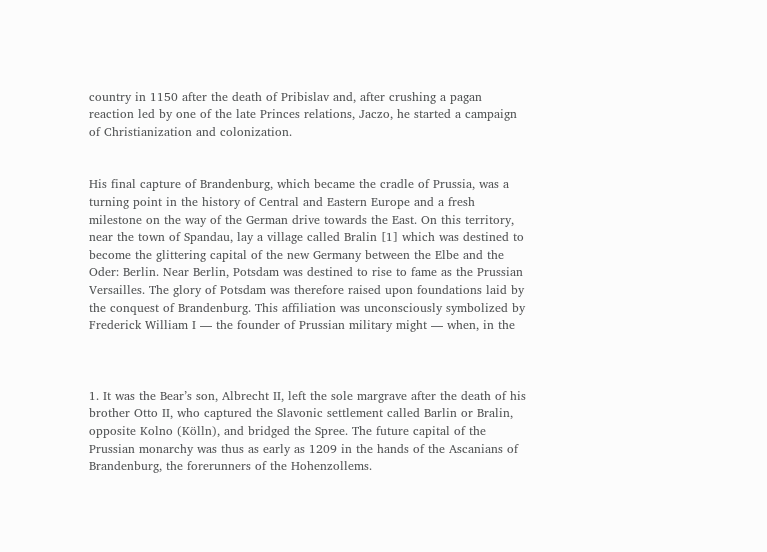country in 1150 after the death of Pribislav and, after crushing a pagan reaction led by one of the late Princes relations, Jaczo, he started a campaign of Christianization and colonization.


His final capture of Brandenburg, which became the cradle of Prussia, was a turning point in the history of Central and Eastern Europe and a fresh milestone on the way of the German drive towards the East. On this territory, near the town of Spandau, lay a village called Bralin [1] which was destined to become the glittering capital of the new Germany between the Elbe and the Oder: Berlin. Near Berlin, Potsdam was destined to rise to fame as the Prussian Versailles. The glory of Potsdam was therefore raised upon foundations laid by the conquest of Brandenburg. This affiliation was unconsciously symbolized by Frederick William I — the founder of Prussian military might — when, in the



1. It was the Bear’s son, Albrecht II, left the sole margrave after the death of his brother Otto II, who captured the Slavonic settlement called Barlin or Bralin, opposite Kolno (Kölln), and bridged the Spree. The future capital of the Prussian monarchy was thus as early as 1209 in the hands of the Ascanians of Brandenburg, the forerunners of the Hohenzollems.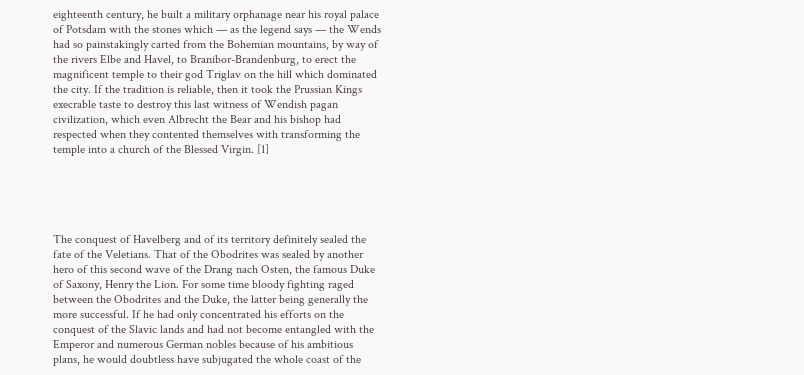eighteenth century, he built a military orphanage near his royal palace of Potsdam with the stones which — as the legend says — the Wends had so painstakingly carted from the Bohemian mountains, by way of the rivers Elbe and Havel, to Branibor-Brandenburg, to erect the magnificent temple to their god Triglav on the hill which dominated the city. If the tradition is reliable, then it took the Prussian Kings execrable taste to destroy this last witness of Wendish pagan civilization, which even Albrecht the Bear and his bishop had respected when they contented themselves with transforming the temple into a church of the Blessed Virgin. [1]





The conquest of Havelberg and of its territory definitely sealed the fate of the Veletians. That of the Obodrites was sealed by another hero of this second wave of the Drang nach Osten, the famous Duke of Saxony, Henry the Lion. For some time bloody fighting raged between the Obodrites and the Duke, the latter being generally the more successful. If he had only concentrated his efforts on the conquest of the Slavic lands and had not become entangled with the Emperor and numerous German nobles because of his ambitious plans, he would doubtless have subjugated the whole coast of the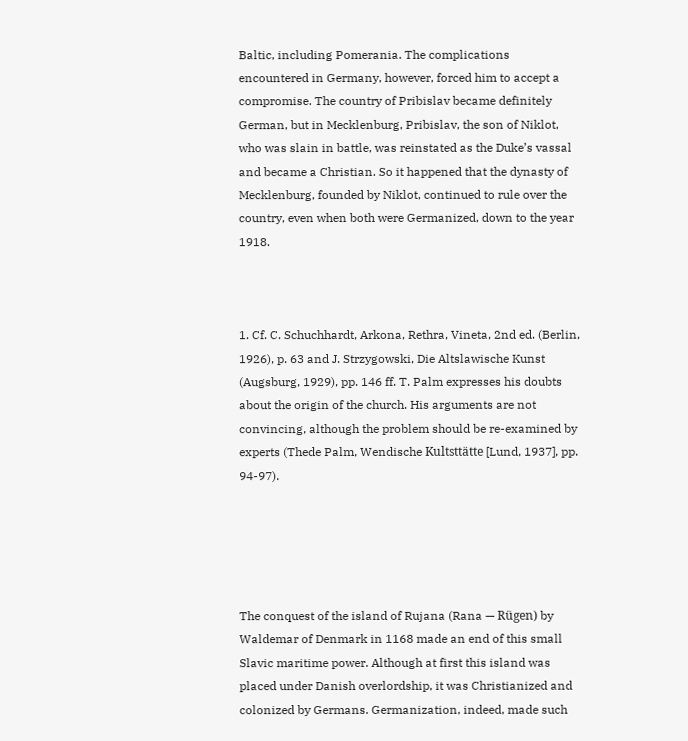Baltic, including Pomerania. The complications encountered in Germany, however, forced him to accept a compromise. The country of Pribislav became definitely German, but in Mecklenburg, Pribislav, the son of Niklot, who was slain in battle, was reinstated as the Duke’s vassal and became a Christian. So it happened that the dynasty of Mecklenburg, founded by Niklot, continued to rule over the country, even when both were Germanized, down to the year 1918.



1. Cf. C. Schuchhardt, Arkona, Rethra, Vineta, 2nd ed. (Berlin, 1926), p. 63 and J. Strzygowski, Die Altslawische Kunst (Augsburg, 1929), pp. 146 ff. T. Palm expresses his doubts about the origin of the church. His arguments are not convincing, although the problem should be re-examined by experts (Thede Palm, Wendische Kultsttätte [Lund, 1937], pp. 94-97).





The conquest of the island of Rujana (Rana — Rügen) by Waldemar of Denmark in 1168 made an end of this small Slavic maritime power. Although at first this island was placed under Danish overlordship, it was Christianized and colonized by Germans. Germanization, indeed, made such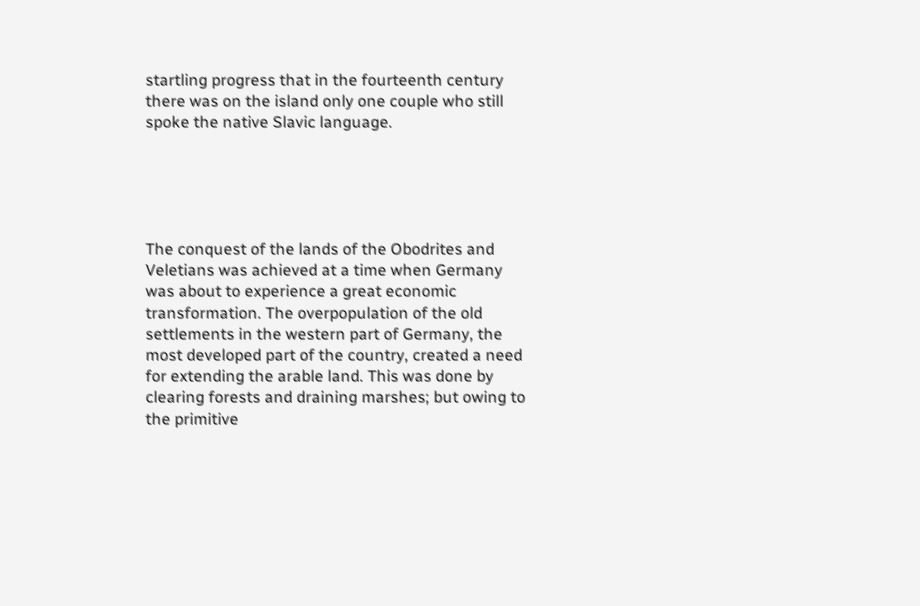startling progress that in the fourteenth century there was on the island only one couple who still spoke the native Slavic language.





The conquest of the lands of the Obodrites and Veletians was achieved at a time when Germany was about to experience a great economic transformation. The overpopulation of the old settlements in the western part of Germany, the most developed part of the country, created a need for extending the arable land. This was done by clearing forests and draining marshes; but owing to the primitive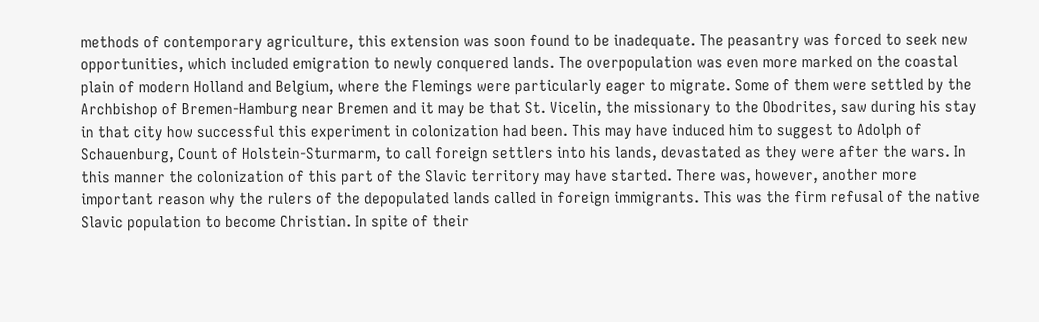methods of contemporary agriculture, this extension was soon found to be inadequate. The peasantry was forced to seek new opportunities, which included emigration to newly conquered lands. The overpopulation was even more marked on the coastal plain of modern Holland and Belgium, where the Flemings were particularly eager to migrate. Some of them were settled by the Archbishop of Bremen-Hamburg near Bremen and it may be that St. Vicelin, the missionary to the Obodrites, saw during his stay in that city how successful this experiment in colonization had been. This may have induced him to suggest to Adolph of Schauenburg, Count of Holstein-Sturmarm, to call foreign settlers into his lands, devastated as they were after the wars. In this manner the colonization of this part of the Slavic territory may have started. There was, however, another more important reason why the rulers of the depopulated lands called in foreign immigrants. This was the firm refusal of the native Slavic population to become Christian. In spite of their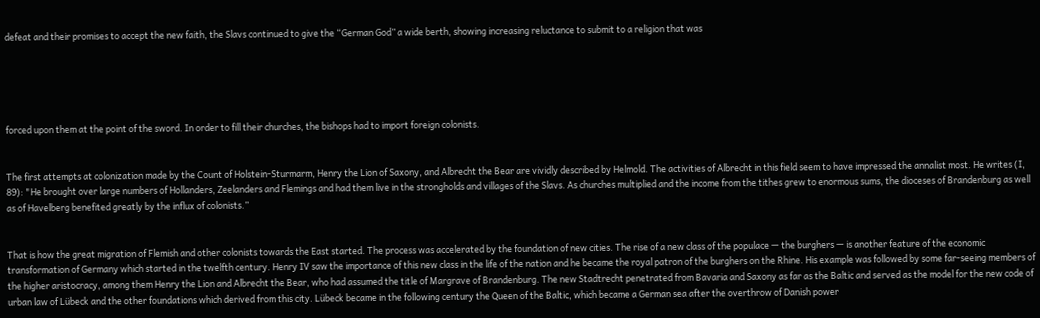defeat and their promises to accept the new faith, the Slavs continued to give the “German God” a wide berth, showing increasing reluctance to submit to a religion that was





forced upon them at the point of the sword. In order to fill their churches, the bishops had to import foreign colonists.


The first attempts at colonization made by the Count of Holstein-Sturmarm, Henry the Lion of Saxony, and Albrecht the Bear are vividly described by Helmold. The activities of Albrecht in this field seem to have impressed the annalist most. He writes (I, 89): "He brought over large numbers of Hollanders, Zeelanders and Flemings and had them live in the strongholds and villages of the Slavs. As churches multiplied and the income from the tithes grew to enormous sums, the dioceses of Brandenburg as well as of Havelberg benefited greatly by the influx of colonists.”


That is how the great migration of Flemish and other colonists towards the East started. The process was accelerated by the foundation of new cities. The rise of a new class of the populace — the burghers — is another feature of the economic transformation of Germany which started in the twelfth century. Henry IV saw the importance of this new class in the life of the nation and he became the royal patron of the burghers on the Rhine. His example was followed by some far-seeing members of the higher aristocracy, among them Henry the Lion and Albrecht the Bear, who had assumed the title of Margrave of Brandenburg. The new Stadtrecht penetrated from Bavaria and Saxony as far as the Baltic and served as the model for the new code of urban law of Lübeck and the other foundations which derived from this city. Lübeck became in the following century the Queen of the Baltic, which became a German sea after the overthrow of Danish power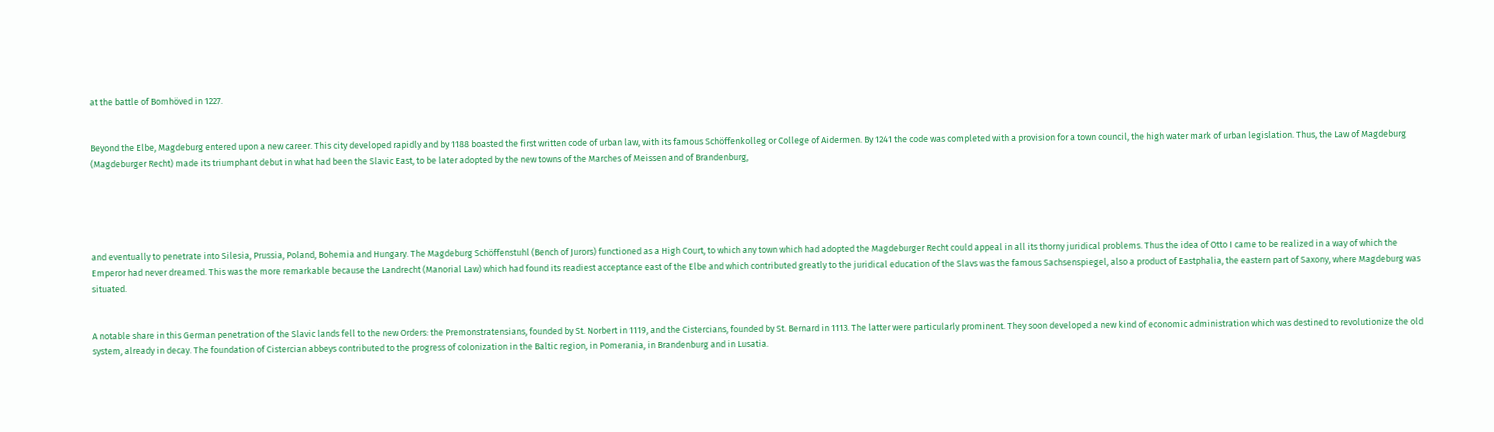at the battle of Bomhöved in 1227.


Beyond the Elbe, Magdeburg entered upon a new career. This city developed rapidly and by 1188 boasted the first written code of urban law, with its famous Schöffenkolleg or College of Aidermen. By 1241 the code was completed with a provision for a town council, the high water mark of urban legislation. Thus, the Law of Magdeburg (Magdeburger Recht) made its triumphant debut in what had been the Slavic East, to be later adopted by the new towns of the Marches of Meissen and of Brandenburg,





and eventually to penetrate into Silesia, Prussia, Poland, Bohemia and Hungary. The Magdeburg Schöffenstuhl (Bench of Jurors) functioned as a High Court, to which any town which had adopted the Magdeburger Recht could appeal in all its thorny juridical problems. Thus the idea of Otto I came to be realized in a way of which the Emperor had never dreamed. This was the more remarkable because the Landrecht (Manorial Law) which had found its readiest acceptance east of the Elbe and which contributed greatly to the juridical education of the Slavs was the famous Sachsenspiegel, also a product of Eastphalia, the eastern part of Saxony, where Magdeburg was situated.


A notable share in this German penetration of the Slavic lands fell to the new Orders: the Premonstratensians, founded by St. Norbert in 1119, and the Cistercians, founded by St. Bernard in 1113. The latter were particularly prominent. They soon developed a new kind of economic administration which was destined to revolutionize the old system, already in decay. The foundation of Cistercian abbeys contributed to the progress of colonization in the Baltic region, in Pomerania, in Brandenburg and in Lusatia.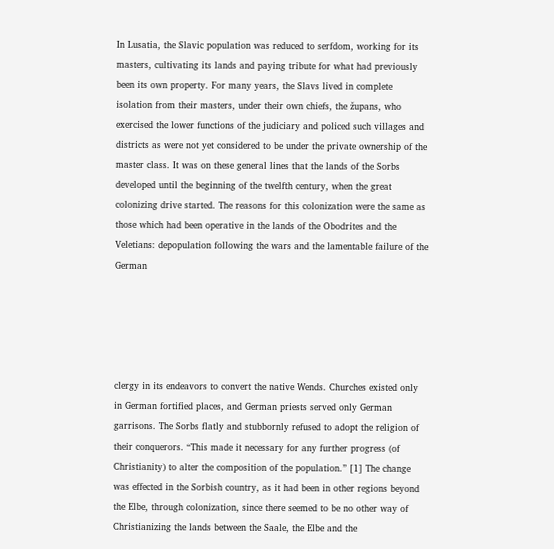In Lusatia, the Slavic population was reduced to serfdom, working for its masters, cultivating its lands and paying tribute for what had previously been its own property. For many years, the Slavs lived in complete isolation from their masters, under their own chiefs, the župans, who exercised the lower functions of the judiciary and policed such villages and districts as were not yet considered to be under the private ownership of the master class. It was on these general lines that the lands of the Sorbs developed until the beginning of the twelfth century, when the great colonizing drive started. The reasons for this colonization were the same as those which had been operative in the lands of the Obodrites and the Veletians: depopulation following the wars and the lamentable failure of the German





clergy in its endeavors to convert the native Wends. Churches existed only in German fortified places, and German priests served only German garrisons. The Sorbs flatly and stubbornly refused to adopt the religion of their conquerors. “This made it necessary for any further progress (of Christianity) to alter the composition of the population.” [1] The change was effected in the Sorbish country, as it had been in other regions beyond the Elbe, through colonization, since there seemed to be no other way of Christianizing the lands between the Saale, the Elbe and the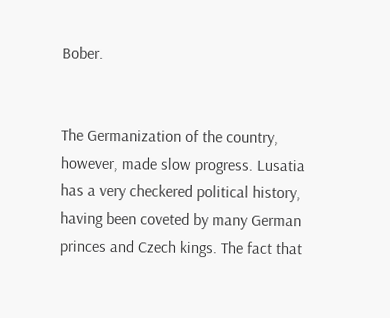Bober.


The Germanization of the country, however, made slow progress. Lusatia has a very checkered political history, having been coveted by many German princes and Czech kings. The fact that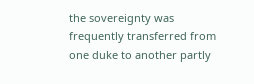the sovereignty was frequently transferred from one duke to another partly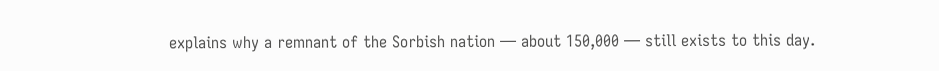explains why a remnant of the Sorbish nation — about 150,000 — still exists to this day.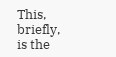This, briefly, is the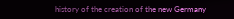history of the creation of the new Germany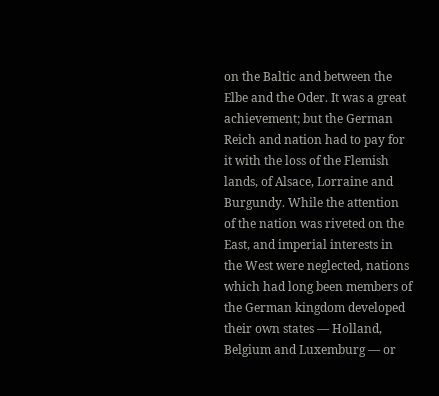on the Baltic and between the Elbe and the Oder. It was a great achievement; but the German Reich and nation had to pay for it with the loss of the Flemish lands, of Alsace, Lorraine and Burgundy. While the attention of the nation was riveted on the East, and imperial interests in the West were neglected, nations which had long been members of the German kingdom developed their own states — Holland, Belgium and Luxemburg — or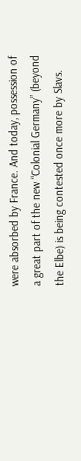were absorbed by France. And today, possession of a great part of the new “Colonial Germany” (beyond the Elbe) is being contested once more by Slavs.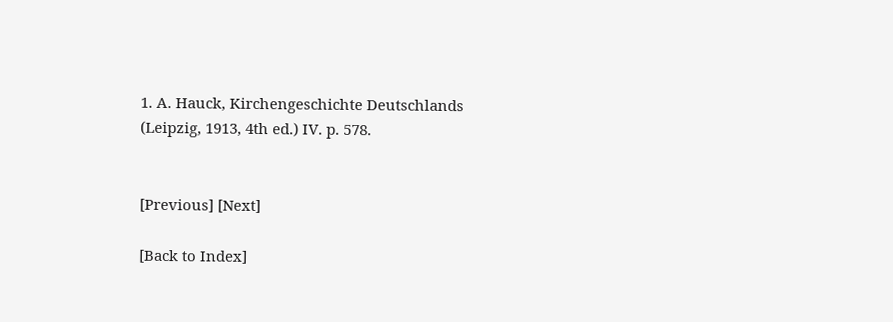1. A. Hauck, Kirchengeschichte Deutschlands (Leipzig, 1913, 4th ed.) IV. p. 578.


[Previous] [Next]

[Back to Index]